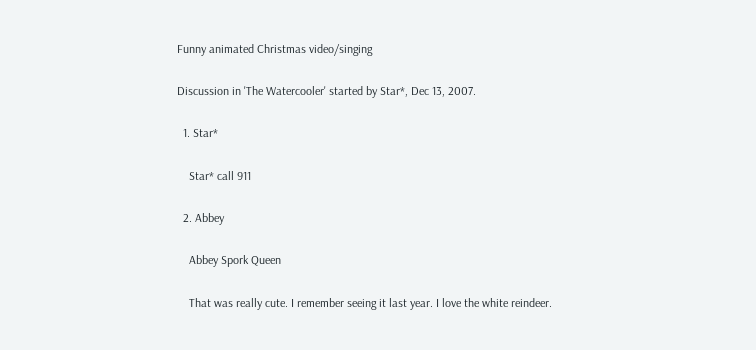Funny animated Christmas video/singing

Discussion in 'The Watercooler' started by Star*, Dec 13, 2007.

  1. Star*

    Star* call 911

  2. Abbey

    Abbey Spork Queen

    That was really cute. I remember seeing it last year. I love the white reindeer.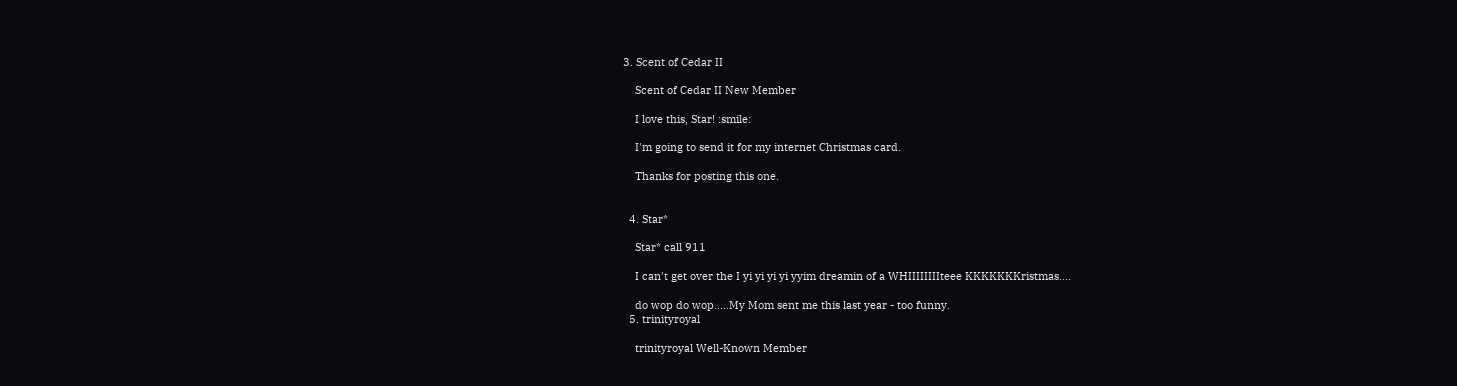3. Scent of Cedar II

    Scent of Cedar II New Member

    I love this, Star! :smile:

    I'm going to send it for my internet Christmas card.

    Thanks for posting this one.


  4. Star*

    Star* call 911

    I can't get over the I yi yi yi yi yyim dreamin of a WHIIIIIIIIteee KKKKKKKristmas....

    do wop do wop.....My Mom sent me this last year - too funny.
  5. trinityroyal

    trinityroyal Well-Known Member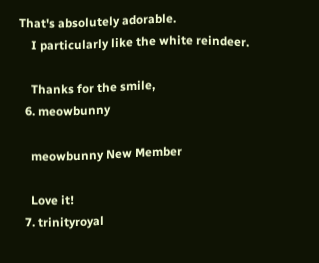That's absolutely adorable.
    I particularly like the white reindeer.

    Thanks for the smile,
  6. meowbunny

    meowbunny New Member

    Love it!
  7. trinityroyal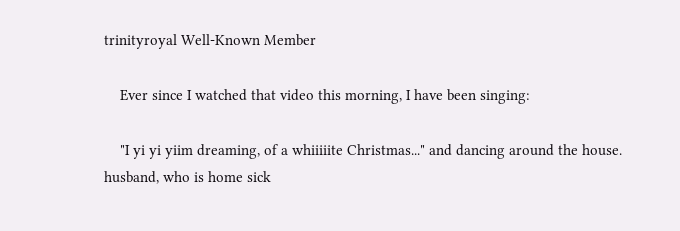trinityroyal Well-Known Member

    Ever since I watched that video this morning, I have been singing:

    "I yi yi yiim dreaming, of a whiiiiite Christmas..." and dancing around the house. husband, who is home sick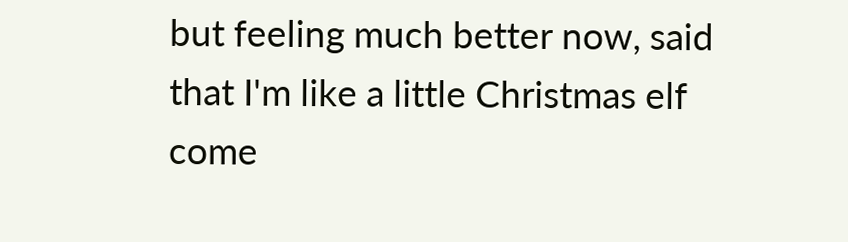but feeling much better now, said that I'm like a little Christmas elf come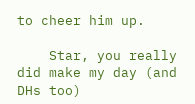to cheer him up.

    Star, you really did make my day (and DHs too)